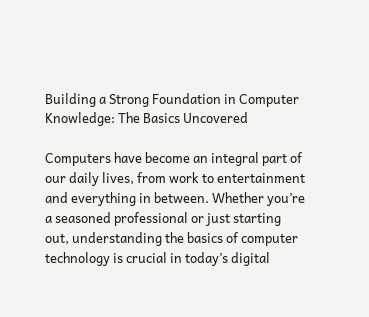Building a Strong Foundation in Computer Knowledge: The Basics Uncovered

Computers have become an integral part of our daily lives, from work to entertainment and everything in between. Whether you’re a seasoned professional or just starting out, understanding the basics of computer technology is crucial in today’s digital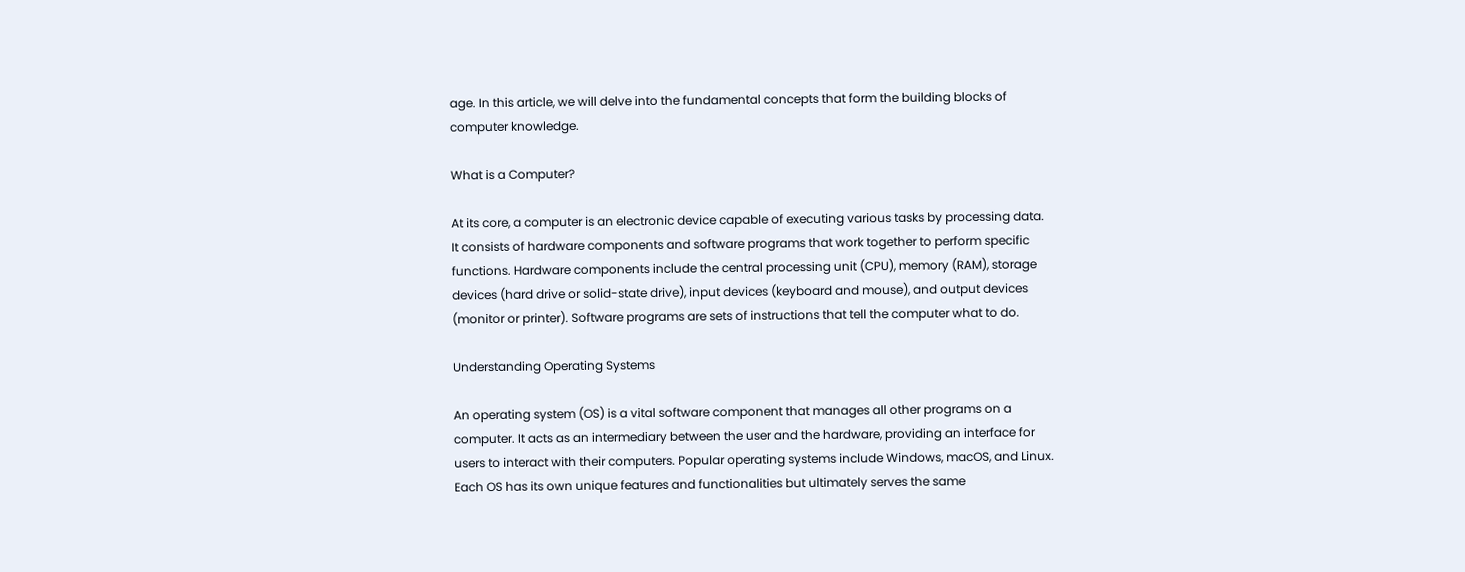age. In this article, we will delve into the fundamental concepts that form the building blocks of computer knowledge.

What is a Computer?

At its core, a computer is an electronic device capable of executing various tasks by processing data. It consists of hardware components and software programs that work together to perform specific functions. Hardware components include the central processing unit (CPU), memory (RAM), storage devices (hard drive or solid-state drive), input devices (keyboard and mouse), and output devices (monitor or printer). Software programs are sets of instructions that tell the computer what to do.

Understanding Operating Systems

An operating system (OS) is a vital software component that manages all other programs on a computer. It acts as an intermediary between the user and the hardware, providing an interface for users to interact with their computers. Popular operating systems include Windows, macOS, and Linux. Each OS has its own unique features and functionalities but ultimately serves the same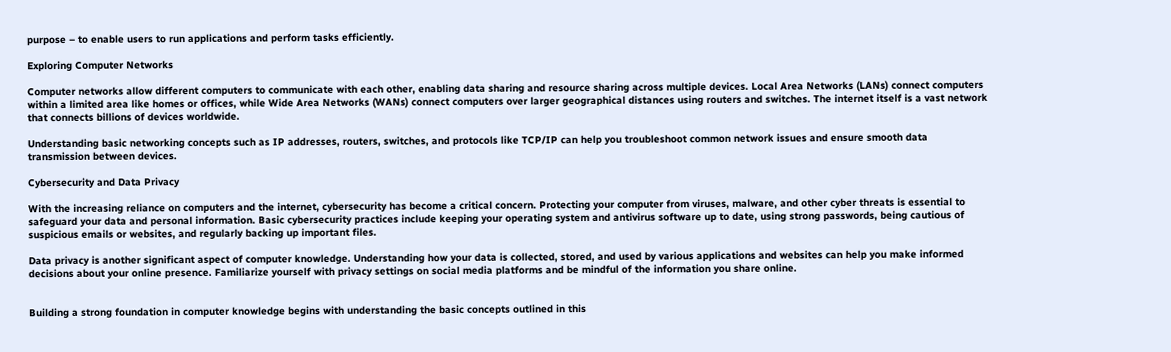purpose – to enable users to run applications and perform tasks efficiently.

Exploring Computer Networks

Computer networks allow different computers to communicate with each other, enabling data sharing and resource sharing across multiple devices. Local Area Networks (LANs) connect computers within a limited area like homes or offices, while Wide Area Networks (WANs) connect computers over larger geographical distances using routers and switches. The internet itself is a vast network that connects billions of devices worldwide.

Understanding basic networking concepts such as IP addresses, routers, switches, and protocols like TCP/IP can help you troubleshoot common network issues and ensure smooth data transmission between devices.

Cybersecurity and Data Privacy

With the increasing reliance on computers and the internet, cybersecurity has become a critical concern. Protecting your computer from viruses, malware, and other cyber threats is essential to safeguard your data and personal information. Basic cybersecurity practices include keeping your operating system and antivirus software up to date, using strong passwords, being cautious of suspicious emails or websites, and regularly backing up important files.

Data privacy is another significant aspect of computer knowledge. Understanding how your data is collected, stored, and used by various applications and websites can help you make informed decisions about your online presence. Familiarize yourself with privacy settings on social media platforms and be mindful of the information you share online.


Building a strong foundation in computer knowledge begins with understanding the basic concepts outlined in this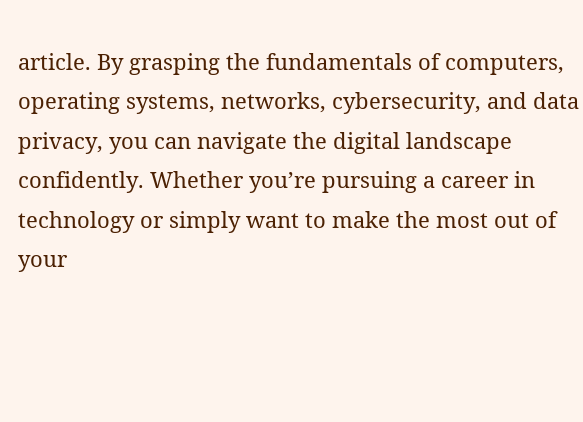article. By grasping the fundamentals of computers, operating systems, networks, cybersecurity, and data privacy, you can navigate the digital landscape confidently. Whether you’re pursuing a career in technology or simply want to make the most out of your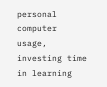personal computer usage, investing time in learning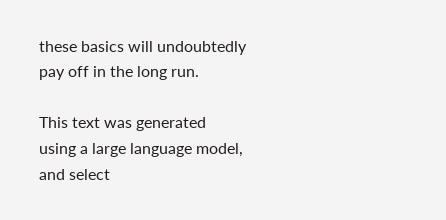these basics will undoubtedly pay off in the long run.

This text was generated using a large language model, and select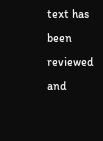text has been reviewed and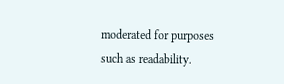moderated for purposes such as readability.